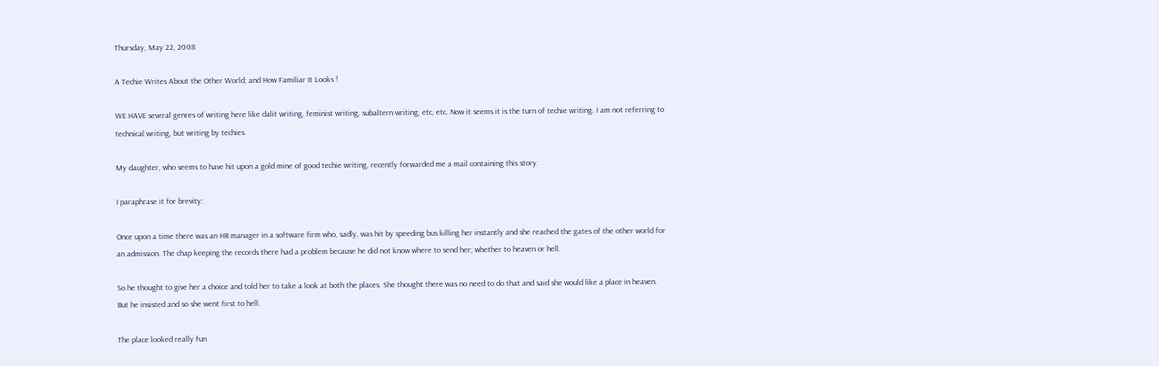Thursday, May 22, 2008

A Techie Writes About the Other World; and How Familiar It Looks !

WE HAVE several genres of writing here like dalit writing, feminist writing, subaltern writing, etc, etc. Now it seems it is the turn of techie writing. I am not referring to technical writing, but writing by techies.

My daughter, who seems to have hit upon a gold mine of good techie writing, recently forwarded me a mail containing this story.

I paraphrase it for brevity:

Once upon a time there was an HR manager in a software firm who, sadly, was hit by speeding bus killing her instantly and she reached the gates of the other world for an admission. The chap keeping the records there had a problem because he did not know where to send her; whether to heaven or hell.

So he thought to give her a choice and told her to take a look at both the places. She thought there was no need to do that and said she would like a place in heaven. But he insisted and so she went first to hell.

The place looked really fun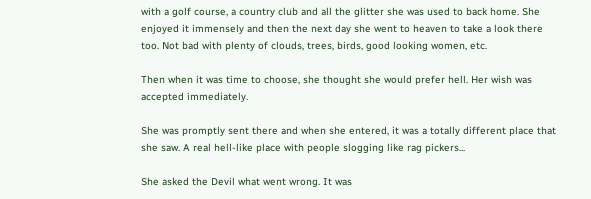with a golf course, a country club and all the glitter she was used to back home. She enjoyed it immensely and then the next day she went to heaven to take a look there too. Not bad with plenty of clouds, trees, birds, good looking women, etc.

Then when it was time to choose, she thought she would prefer hell. Her wish was accepted immediately.

She was promptly sent there and when she entered, it was a totally different place that she saw. A real hell-like place with people slogging like rag pickers...

She asked the Devil what went wrong. It was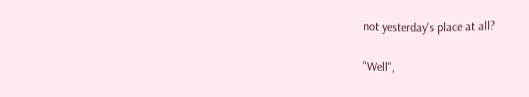not yesterday's place at all?

"Well",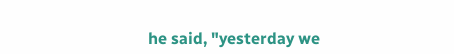he said, "yesterday we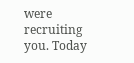were recruiting you. Today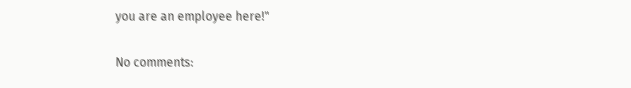you are an employee here!"

No comments: